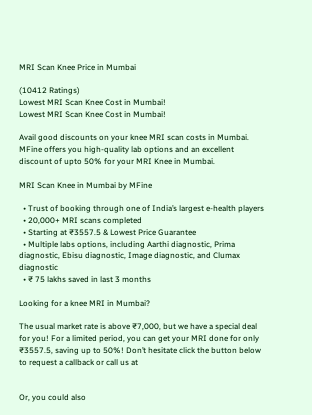MRI Scan Knee Price in Mumbai

(10412 Ratings)
Lowest MRI Scan Knee Cost in Mumbai!
Lowest MRI Scan Knee Cost in Mumbai!

Avail good discounts on your knee MRI scan costs in Mumbai. MFine offers you high-quality lab options and an excellent discount of upto 50% for your MRI Knee in Mumbai.

MRI Scan Knee in Mumbai by MFine

  • Trust of booking through one of India’s largest e-health players
  • 20,000+ MRI scans completed
  • Starting at ₹3557.5 & Lowest Price Guarantee
  • Multiple labs options, including Aarthi diagnostic, Prima diagnostic, Ebisu diagnostic, Image diagnostic, and Clumax diagnostic
  • ₹ 75 lakhs saved in last 3 months

Looking for a knee MRI in Mumbai?

The usual market rate is above ₹7,000, but we have a special deal for you! For a limited period, you can get your MRI done for only ₹3557.5, saving up to 50%! Don’t hesitate click the button below to request a callback or call us at


Or, you could also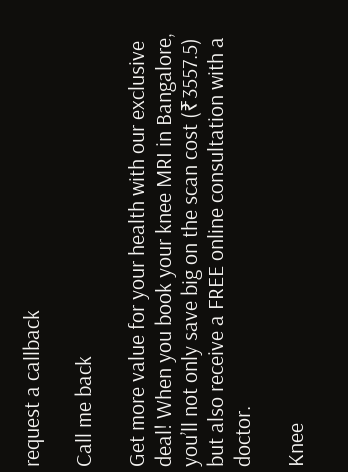request a callback

Call me back

Get more value for your health with our exclusive deal! When you book your knee MRI in Bangalore, you’ll not only save big on the scan cost (₹3557.5) but also receive a FREE online consultation with a doctor.

Knee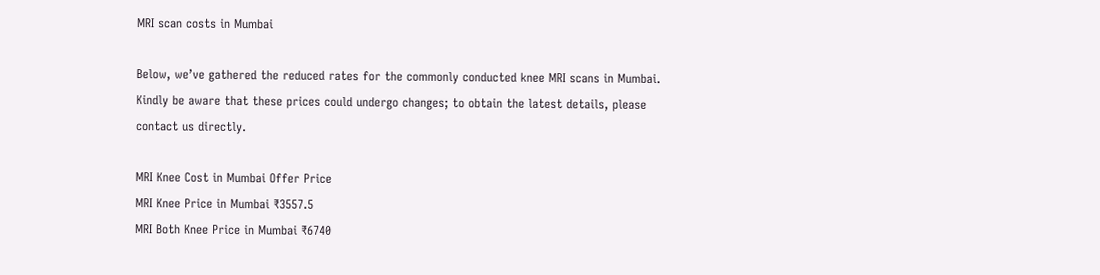MRI scan costs in Mumbai

Below, we’ve gathered the reduced rates for the commonly conducted knee MRI scans in Mumbai. Kindly be aware that these prices could undergo changes; to obtain the latest details, please contact us directly.

MRI Knee Cost in Mumbai Offer Price
MRI Knee Price in Mumbai ₹3557.5
MRI Both Knee Price in Mumbai ₹6740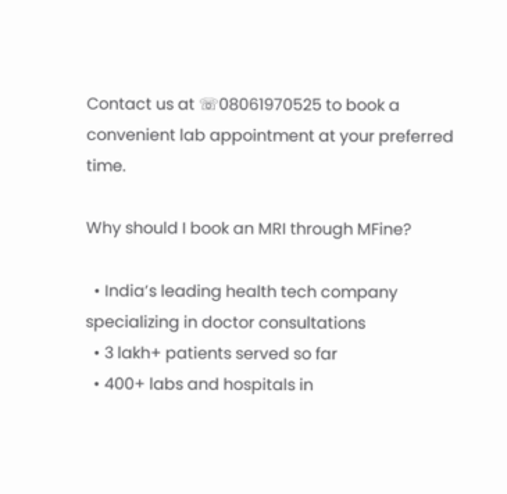Contact us at ☏08061970525 to book a convenient lab appointment at your preferred time.

Why should I book an MRI through MFine?

  • India’s leading health tech company specializing in doctor consultations
  • 3 lakh+ patients served so far
  • 400+ labs and hospitals in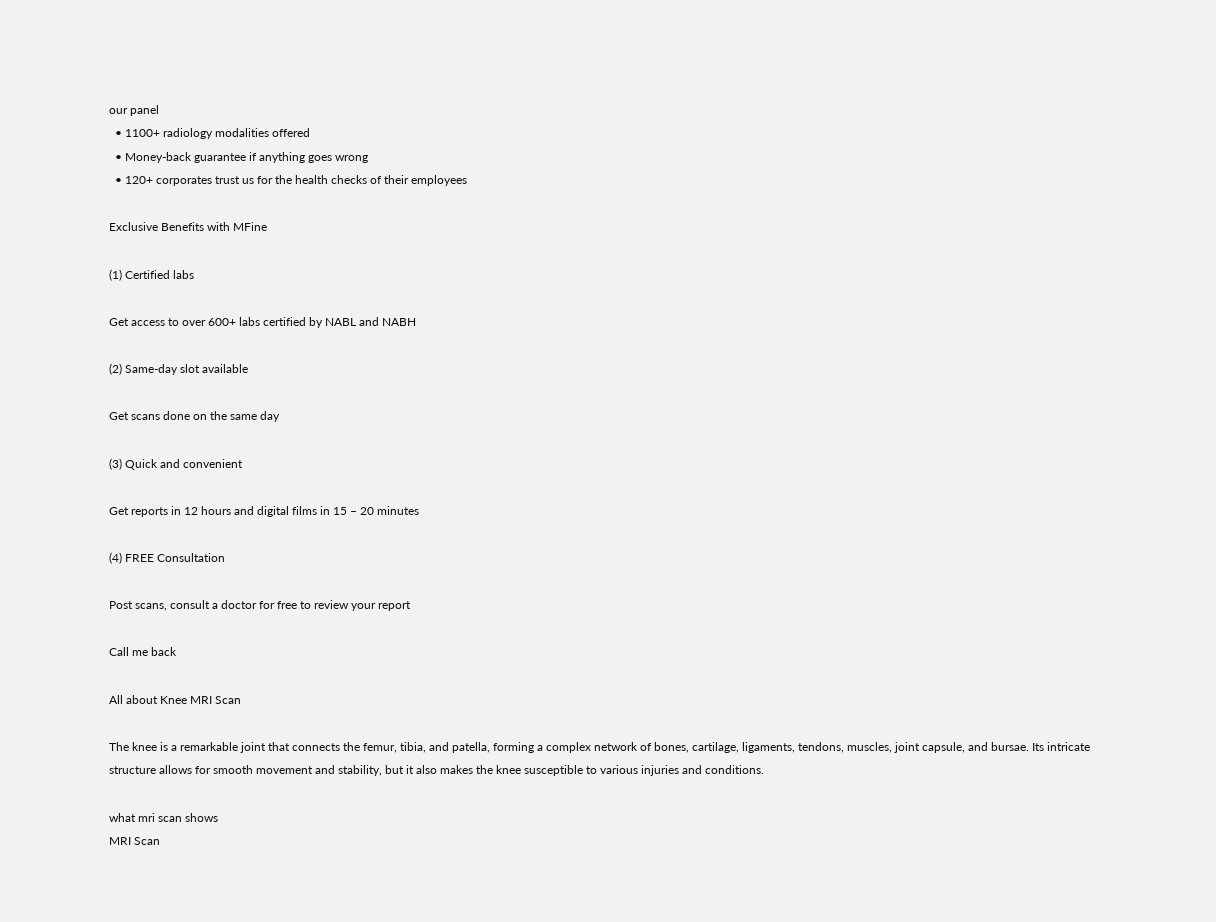our panel
  • 1100+ radiology modalities offered
  • Money-back guarantee if anything goes wrong
  • 120+ corporates trust us for the health checks of their employees

Exclusive Benefits with MFine

(1) Certified labs

Get access to over 600+ labs certified by NABL and NABH

(2) Same-day slot available

Get scans done on the same day

(3) Quick and convenient

Get reports in 12 hours and digital films in 15 – 20 minutes

(4) FREE Consultation

Post scans, consult a doctor for free to review your report

Call me back

All about Knee MRI Scan

The knee is a remarkable joint that connects the femur, tibia, and patella, forming a complex network of bones, cartilage, ligaments, tendons, muscles, joint capsule, and bursae. Its intricate structure allows for smooth movement and stability, but it also makes the knee susceptible to various injuries and conditions.

what mri scan shows
MRI Scan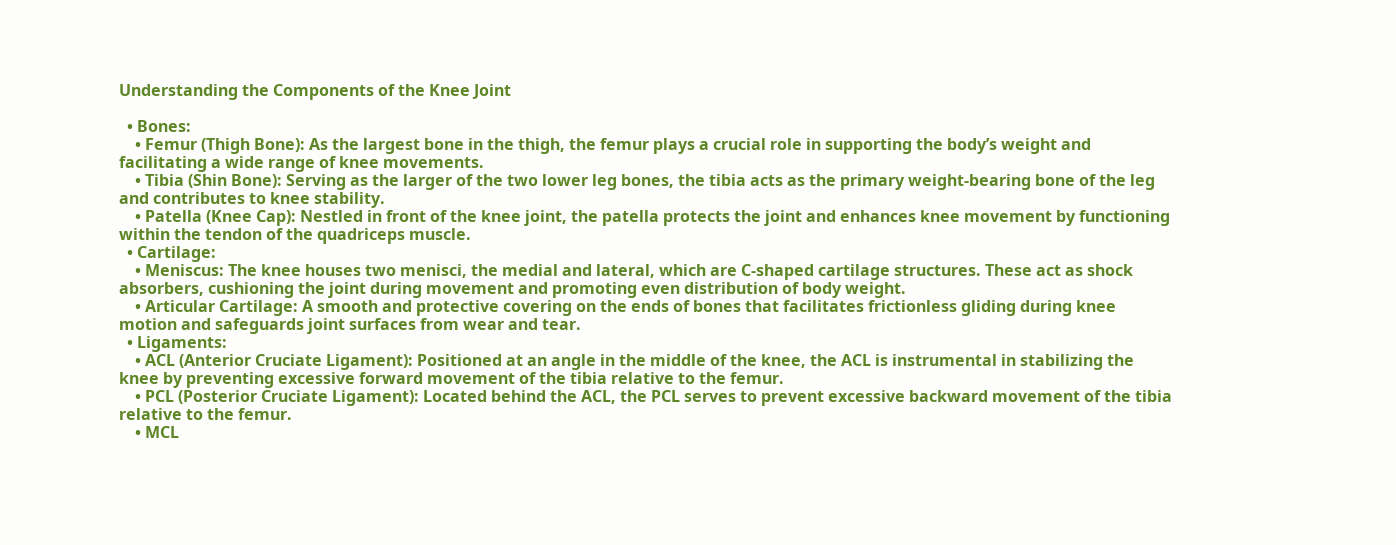Understanding the Components of the Knee Joint

  • Bones:
    • Femur (Thigh Bone): As the largest bone in the thigh, the femur plays a crucial role in supporting the body’s weight and facilitating a wide range of knee movements.
    • Tibia (Shin Bone): Serving as the larger of the two lower leg bones, the tibia acts as the primary weight-bearing bone of the leg and contributes to knee stability.
    • Patella (Knee Cap): Nestled in front of the knee joint, the patella protects the joint and enhances knee movement by functioning within the tendon of the quadriceps muscle.
  • Cartilage:
    • Meniscus: The knee houses two menisci, the medial and lateral, which are C-shaped cartilage structures. These act as shock absorbers, cushioning the joint during movement and promoting even distribution of body weight.
    • Articular Cartilage: A smooth and protective covering on the ends of bones that facilitates frictionless gliding during knee motion and safeguards joint surfaces from wear and tear.
  • Ligaments:
    • ACL (Anterior Cruciate Ligament): Positioned at an angle in the middle of the knee, the ACL is instrumental in stabilizing the knee by preventing excessive forward movement of the tibia relative to the femur.
    • PCL (Posterior Cruciate Ligament): Located behind the ACL, the PCL serves to prevent excessive backward movement of the tibia relative to the femur.
    • MCL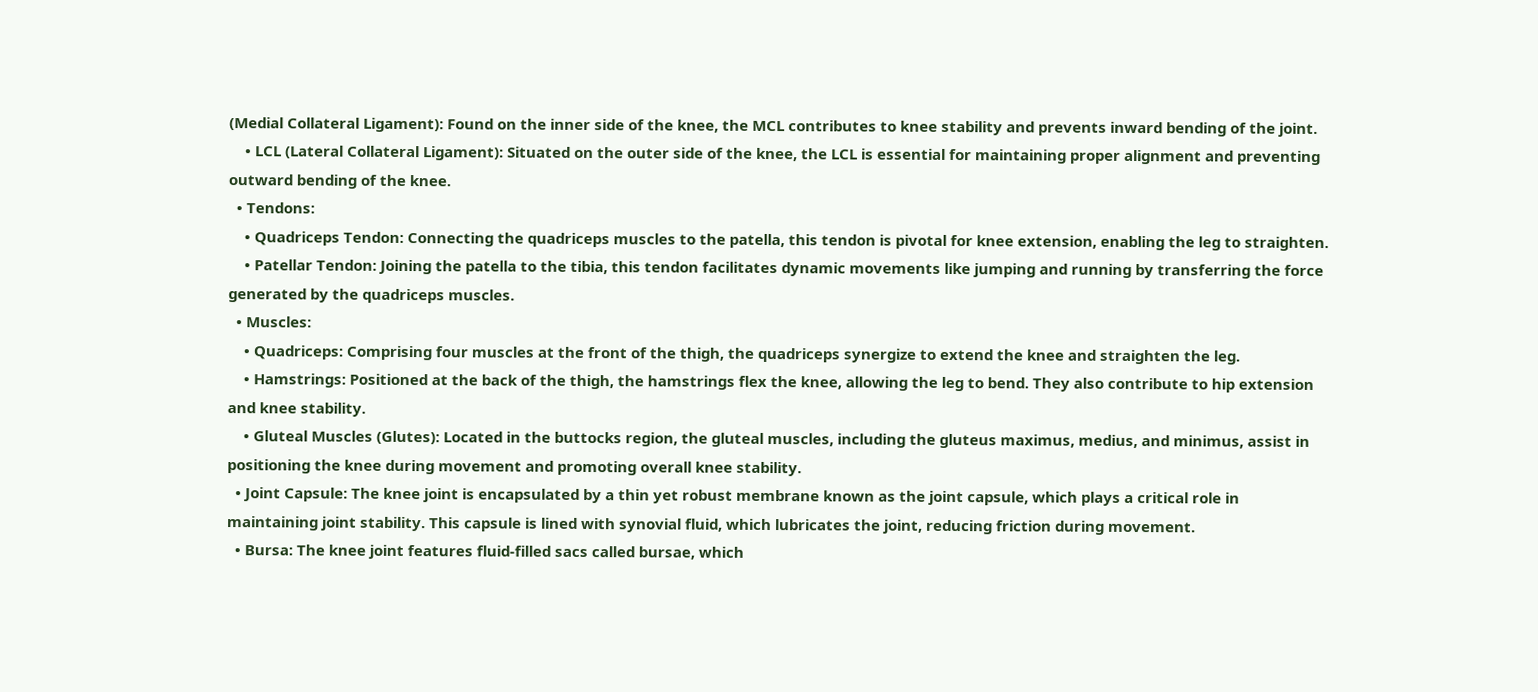(Medial Collateral Ligament): Found on the inner side of the knee, the MCL contributes to knee stability and prevents inward bending of the joint.
    • LCL (Lateral Collateral Ligament): Situated on the outer side of the knee, the LCL is essential for maintaining proper alignment and preventing outward bending of the knee.
  • Tendons:
    • Quadriceps Tendon: Connecting the quadriceps muscles to the patella, this tendon is pivotal for knee extension, enabling the leg to straighten.
    • Patellar Tendon: Joining the patella to the tibia, this tendon facilitates dynamic movements like jumping and running by transferring the force generated by the quadriceps muscles.
  • Muscles:
    • Quadriceps: Comprising four muscles at the front of the thigh, the quadriceps synergize to extend the knee and straighten the leg.
    • Hamstrings: Positioned at the back of the thigh, the hamstrings flex the knee, allowing the leg to bend. They also contribute to hip extension and knee stability.
    • Gluteal Muscles (Glutes): Located in the buttocks region, the gluteal muscles, including the gluteus maximus, medius, and minimus, assist in positioning the knee during movement and promoting overall knee stability.
  • Joint Capsule: The knee joint is encapsulated by a thin yet robust membrane known as the joint capsule, which plays a critical role in maintaining joint stability. This capsule is lined with synovial fluid, which lubricates the joint, reducing friction during movement.
  • Bursa: The knee joint features fluid-filled sacs called bursae, which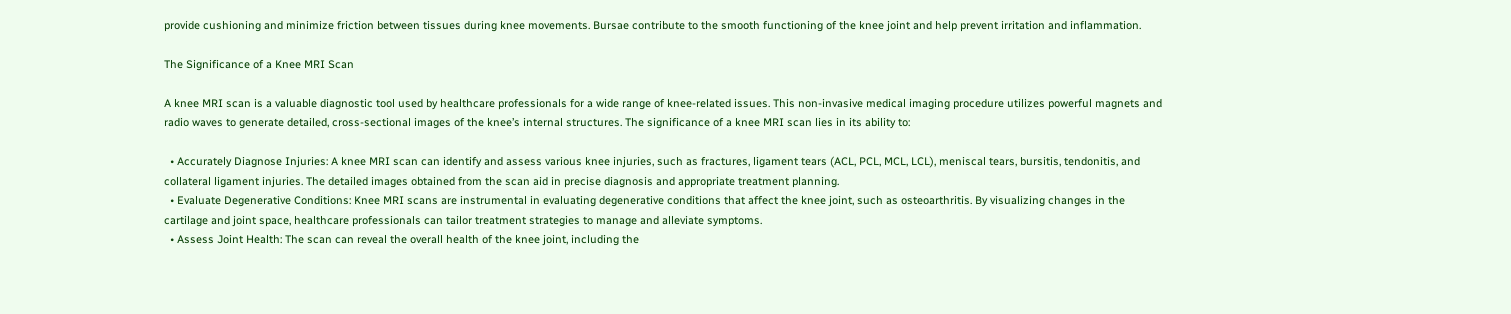provide cushioning and minimize friction between tissues during knee movements. Bursae contribute to the smooth functioning of the knee joint and help prevent irritation and inflammation.

The Significance of a Knee MRI Scan

A knee MRI scan is a valuable diagnostic tool used by healthcare professionals for a wide range of knee-related issues. This non-invasive medical imaging procedure utilizes powerful magnets and radio waves to generate detailed, cross-sectional images of the knee’s internal structures. The significance of a knee MRI scan lies in its ability to:

  • Accurately Diagnose Injuries: A knee MRI scan can identify and assess various knee injuries, such as fractures, ligament tears (ACL, PCL, MCL, LCL), meniscal tears, bursitis, tendonitis, and collateral ligament injuries. The detailed images obtained from the scan aid in precise diagnosis and appropriate treatment planning.
  • Evaluate Degenerative Conditions: Knee MRI scans are instrumental in evaluating degenerative conditions that affect the knee joint, such as osteoarthritis. By visualizing changes in the cartilage and joint space, healthcare professionals can tailor treatment strategies to manage and alleviate symptoms.
  • Assess Joint Health: The scan can reveal the overall health of the knee joint, including the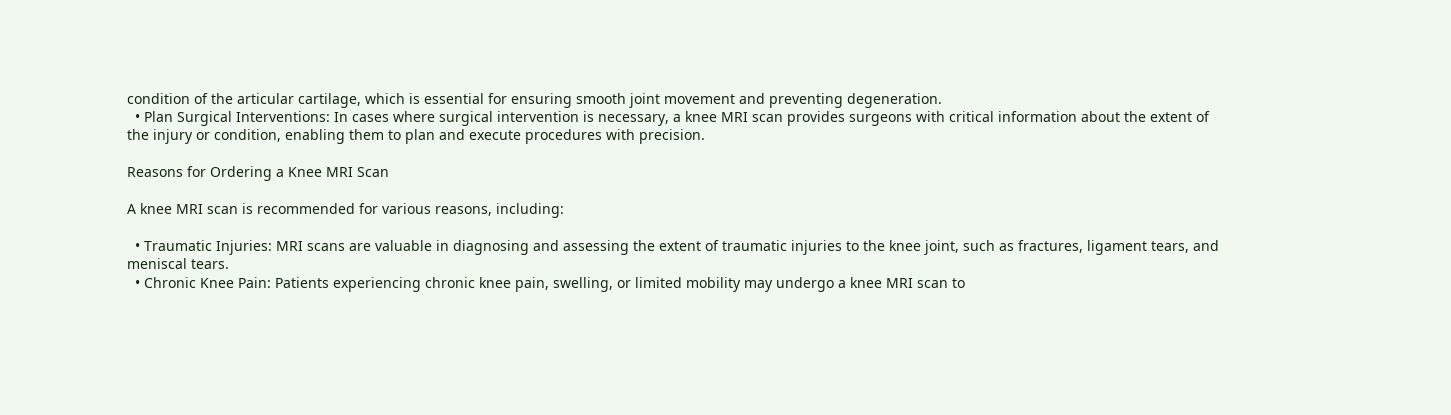condition of the articular cartilage, which is essential for ensuring smooth joint movement and preventing degeneration.
  • Plan Surgical Interventions: In cases where surgical intervention is necessary, a knee MRI scan provides surgeons with critical information about the extent of the injury or condition, enabling them to plan and execute procedures with precision.

Reasons for Ordering a Knee MRI Scan

A knee MRI scan is recommended for various reasons, including:

  • Traumatic Injuries: MRI scans are valuable in diagnosing and assessing the extent of traumatic injuries to the knee joint, such as fractures, ligament tears, and meniscal tears.
  • Chronic Knee Pain: Patients experiencing chronic knee pain, swelling, or limited mobility may undergo a knee MRI scan to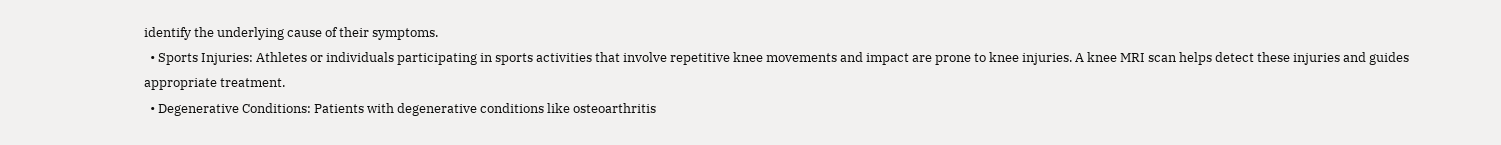identify the underlying cause of their symptoms.
  • Sports Injuries: Athletes or individuals participating in sports activities that involve repetitive knee movements and impact are prone to knee injuries. A knee MRI scan helps detect these injuries and guides appropriate treatment.
  • Degenerative Conditions: Patients with degenerative conditions like osteoarthritis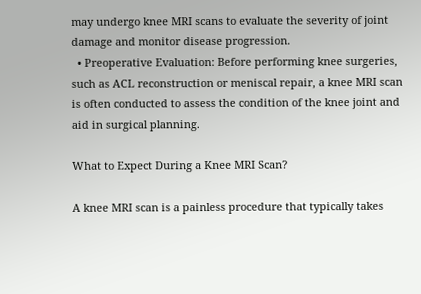may undergo knee MRI scans to evaluate the severity of joint damage and monitor disease progression.
  • Preoperative Evaluation: Before performing knee surgeries, such as ACL reconstruction or meniscal repair, a knee MRI scan is often conducted to assess the condition of the knee joint and aid in surgical planning.

What to Expect During a Knee MRI Scan?

A knee MRI scan is a painless procedure that typically takes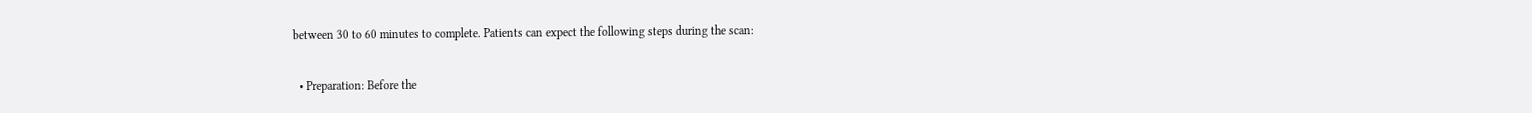between 30 to 60 minutes to complete. Patients can expect the following steps during the scan:

  • Preparation: Before the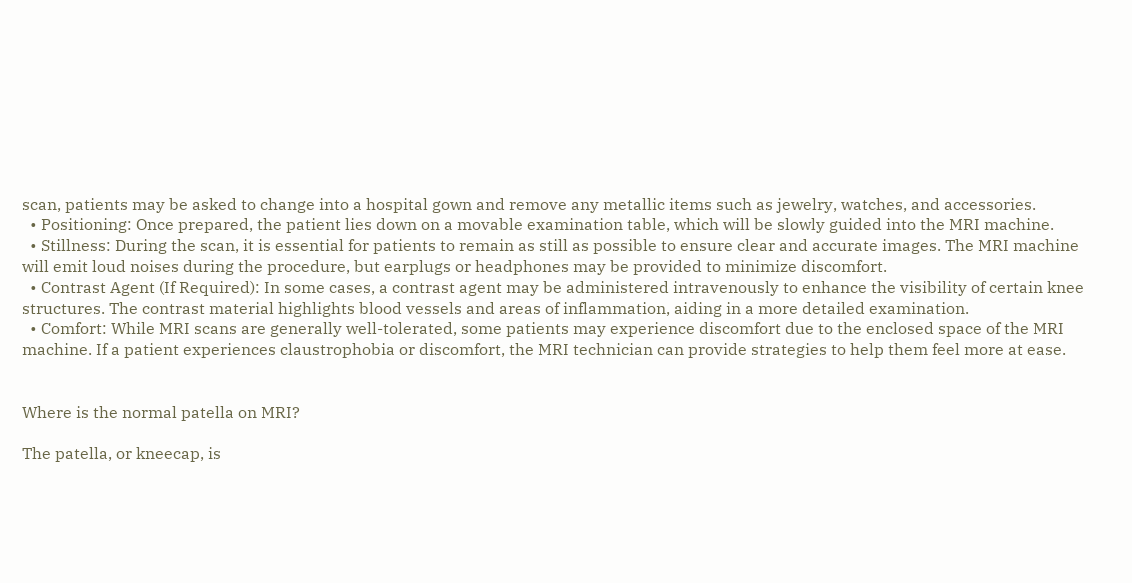scan, patients may be asked to change into a hospital gown and remove any metallic items such as jewelry, watches, and accessories.
  • Positioning: Once prepared, the patient lies down on a movable examination table, which will be slowly guided into the MRI machine.
  • Stillness: During the scan, it is essential for patients to remain as still as possible to ensure clear and accurate images. The MRI machine will emit loud noises during the procedure, but earplugs or headphones may be provided to minimize discomfort.
  • Contrast Agent (If Required): In some cases, a contrast agent may be administered intravenously to enhance the visibility of certain knee structures. The contrast material highlights blood vessels and areas of inflammation, aiding in a more detailed examination.
  • Comfort: While MRI scans are generally well-tolerated, some patients may experience discomfort due to the enclosed space of the MRI machine. If a patient experiences claustrophobia or discomfort, the MRI technician can provide strategies to help them feel more at ease.


Where is the normal patella on MRI?

The patella, or kneecap, is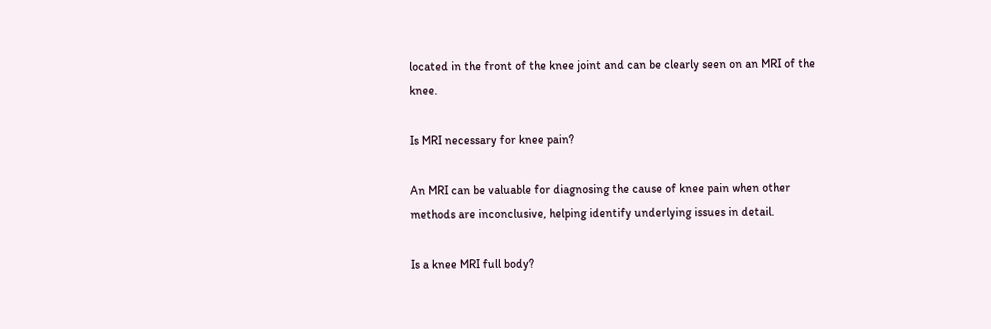located in the front of the knee joint and can be clearly seen on an MRI of the knee.

Is MRI necessary for knee pain?

An MRI can be valuable for diagnosing the cause of knee pain when other methods are inconclusive, helping identify underlying issues in detail.

Is a knee MRI full body?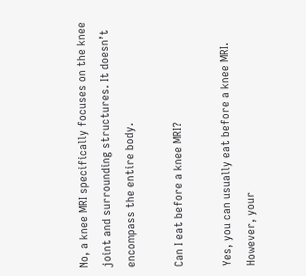No, a knee MRI specifically focuses on the knee joint and surrounding structures. It doesn’t encompass the entire body.

Can I eat before a knee MRI?

Yes, you can usually eat before a knee MRI. However, your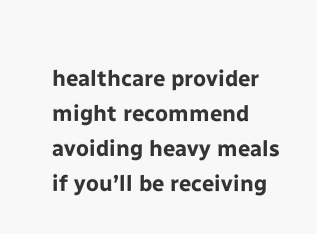healthcare provider might recommend avoiding heavy meals if you’ll be receiving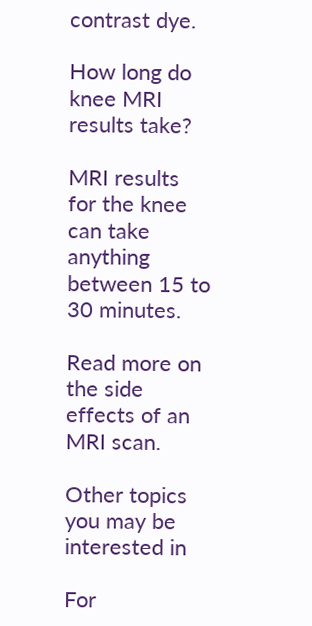contrast dye.

How long do knee MRI results take?

MRI results for the knee can take anything between 15 to 30 minutes.

Read more on the side effects of an MRI scan.

Other topics you may be interested in

For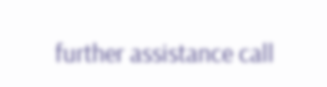further assistance call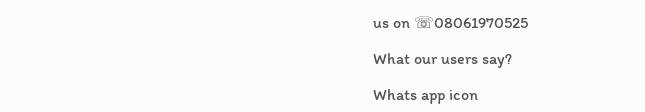us on ☏08061970525

What our users say?

Whats app icon